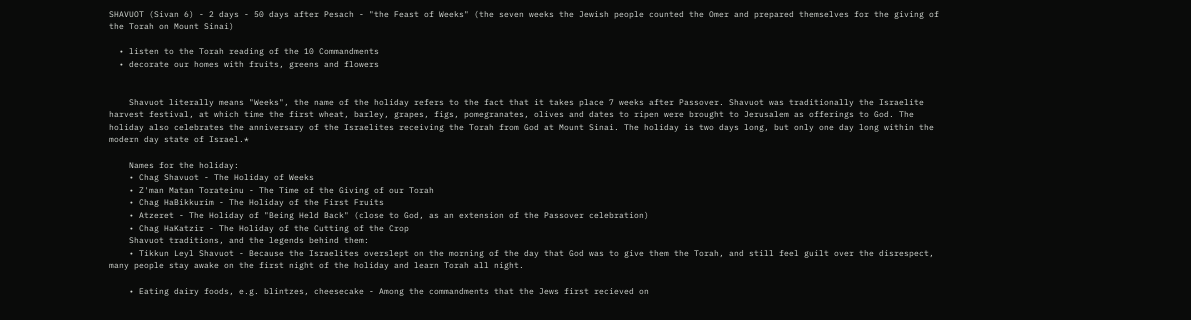SHAVUOT (Sivan 6) - 2 days - 50 days after Pesach - "the Feast of Weeks" (the seven weeks the Jewish people counted the Omer and prepared themselves for the giving of the Torah on Mount Sinai)

  • listen to the Torah reading of the 10 Commandments
  • decorate our homes with fruits, greens and flowers


    Shavuot literally means "Weeks", the name of the holiday refers to the fact that it takes place 7 weeks after Passover. Shavuot was traditionally the Israelite harvest festival, at which time the first wheat, barley, grapes, figs, pomegranates, olives and dates to ripen were brought to Jerusalem as offerings to God. The holiday also celebrates the anniversary of the Israelites receiving the Torah from God at Mount Sinai. The holiday is two days long, but only one day long within the modern day state of Israel.*

    Names for the holiday:
    • Chag Shavuot - The Holiday of Weeks
    • Z'man Matan Torateinu - The Time of the Giving of our Torah
    • Chag HaBikkurim - The Holiday of the First Fruits
    • Atzeret - The Holiday of "Being Held Back" (close to God, as an extension of the Passover celebration)
    • Chag HaKatzir - The Holiday of the Cutting of the Crop
    Shavuot traditions, and the legends behind them:
    • Tikkun Leyl Shavuot - Because the Israelites overslept on the morning of the day that God was to give them the Torah, and still feel guilt over the disrespect, many people stay awake on the first night of the holiday and learn Torah all night.

    • Eating dairy foods, e.g. blintzes, cheesecake - Among the commandments that the Jews first recieved on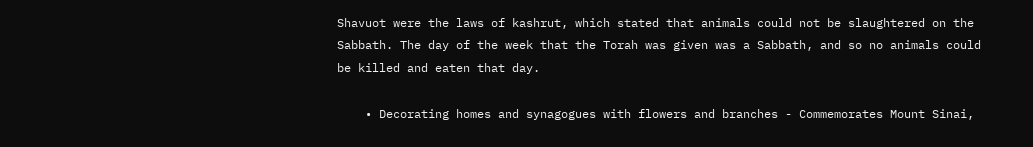Shavuot were the laws of kashrut, which stated that animals could not be slaughtered on the Sabbath. The day of the week that the Torah was given was a Sabbath, and so no animals could be killed and eaten that day.

    • Decorating homes and synagogues with flowers and branches - Commemorates Mount Sinai,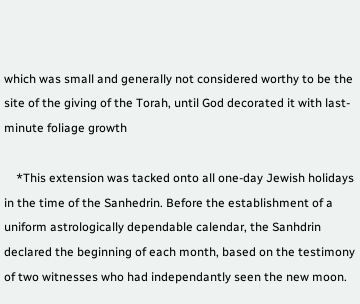which was small and generally not considered worthy to be the site of the giving of the Torah, until God decorated it with last-minute foliage growth

    *This extension was tacked onto all one-day Jewish holidays in the time of the Sanhedrin. Before the establishment of a uniform astrologically dependable calendar, the Sanhdrin declared the beginning of each month, based on the testimony of two witnesses who had independantly seen the new moon.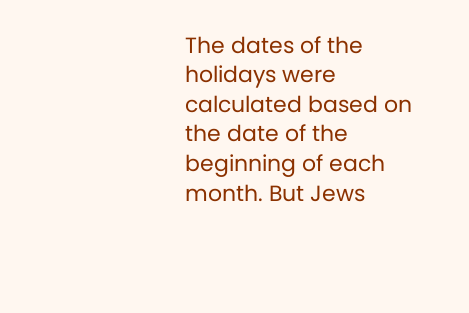The dates of the holidays were calculated based on the date of the beginning of each month. But Jews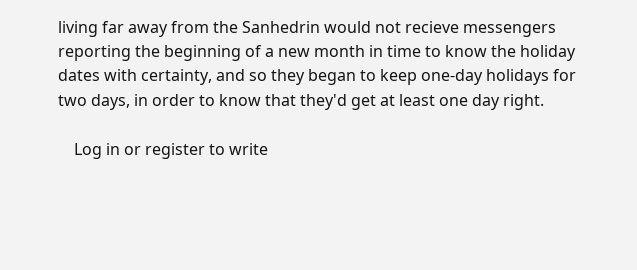living far away from the Sanhedrin would not recieve messengers reporting the beginning of a new month in time to know the holiday dates with certainty, and so they began to keep one-day holidays for two days, in order to know that they'd get at least one day right.

    Log in or register to write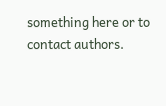something here or to contact authors.